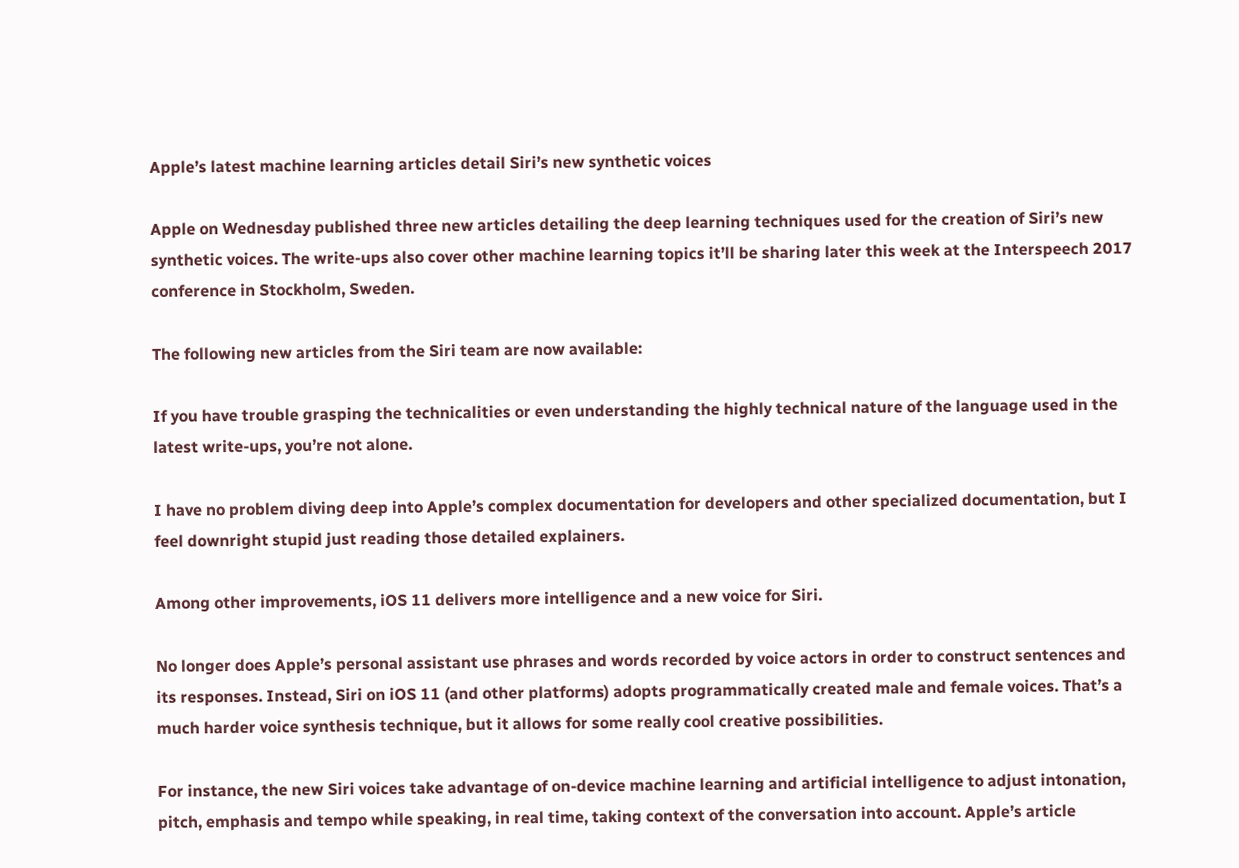Apple’s latest machine learning articles detail Siri’s new synthetic voices

Apple on Wednesday published three new articles detailing the deep learning techniques used for the creation of Siri’s new synthetic voices. The write-ups also cover other machine learning topics it’ll be sharing later this week at the Interspeech 2017 conference in Stockholm, Sweden.

The following new articles from the Siri team are now available:

If you have trouble grasping the technicalities or even understanding the highly technical nature of the language used in the latest write-ups, you’re not alone.

I have no problem diving deep into Apple’s complex documentation for developers and other specialized documentation, but I feel downright stupid just reading those detailed explainers.

Among other improvements, iOS 11 delivers more intelligence and a new voice for Siri.

No longer does Apple’s personal assistant use phrases and words recorded by voice actors in order to construct sentences and its responses. Instead, Siri on iOS 11 (and other platforms) adopts programmatically created male and female voices. That’s a much harder voice synthesis technique, but it allows for some really cool creative possibilities.

For instance, the new Siri voices take advantage of on-device machine learning and artificial intelligence to adjust intonation, pitch, emphasis and tempo while speaking, in real time, taking context of the conversation into account. Apple’s article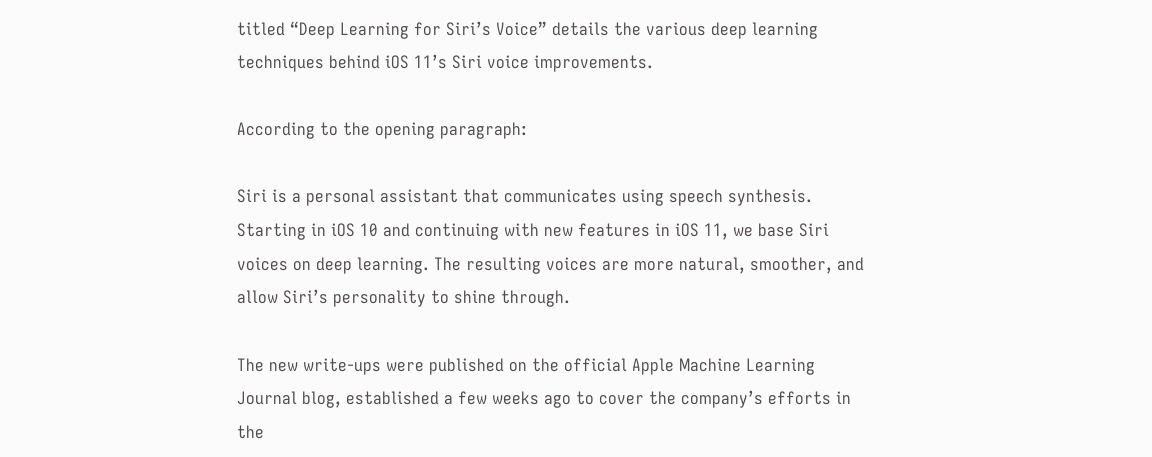titled “Deep Learning for Siri’s Voice” details the various deep learning techniques behind iOS 11’s Siri voice improvements.

According to the opening paragraph:

Siri is a personal assistant that communicates using speech synthesis. Starting in iOS 10 and continuing with new features in iOS 11, we base Siri voices on deep learning. The resulting voices are more natural, smoother, and allow Siri’s personality to shine through.

The new write-ups were published on the official Apple Machine Learning Journal blog, established a few weeks ago to cover the company’s efforts in the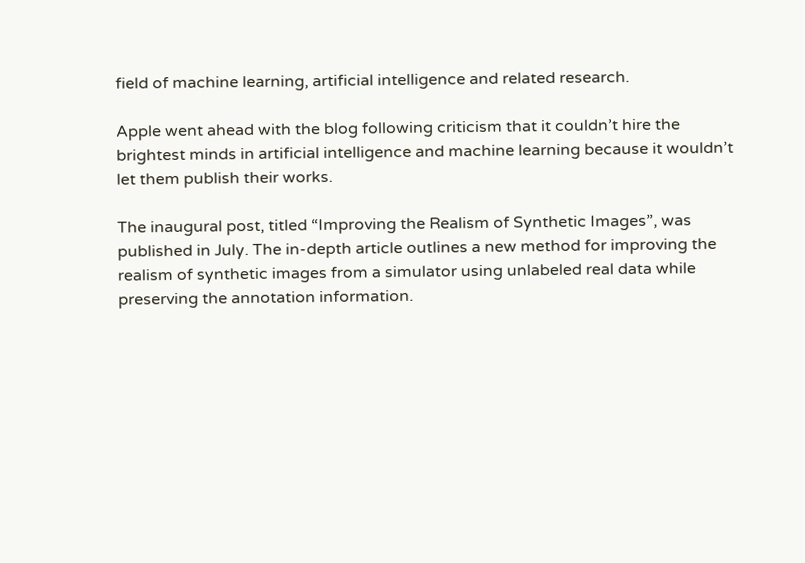field of machine learning, artificial intelligence and related research.

Apple went ahead with the blog following criticism that it couldn’t hire the brightest minds in artificial intelligence and machine learning because it wouldn’t let them publish their works.

The inaugural post, titled “Improving the Realism of Synthetic Images”, was published in July. The in-depth article outlines a new method for improving the realism of synthetic images from a simulator using unlabeled real data while preserving the annotation information.